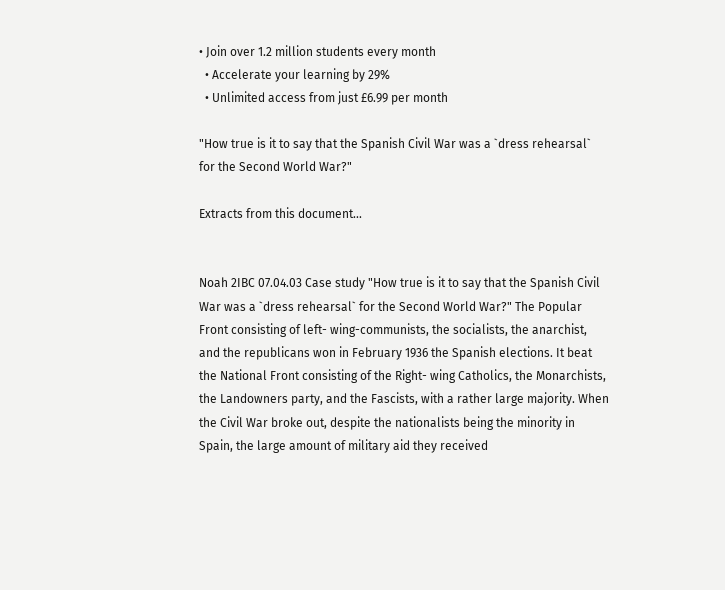• Join over 1.2 million students every month
  • Accelerate your learning by 29%
  • Unlimited access from just £6.99 per month

"How true is it to say that the Spanish Civil War was a `dress rehearsal` for the Second World War?"

Extracts from this document...


Noah 2IBC 07.04.03 Case study "How true is it to say that the Spanish Civil War was a `dress rehearsal` for the Second World War?" The Popular Front consisting of left- wing-communists, the socialists, the anarchist, and the republicans won in February 1936 the Spanish elections. It beat the National Front consisting of the Right- wing Catholics, the Monarchists, the Landowners party, and the Fascists, with a rather large majority. When the Civil War broke out, despite the nationalists being the minority in Spain, the large amount of military aid they received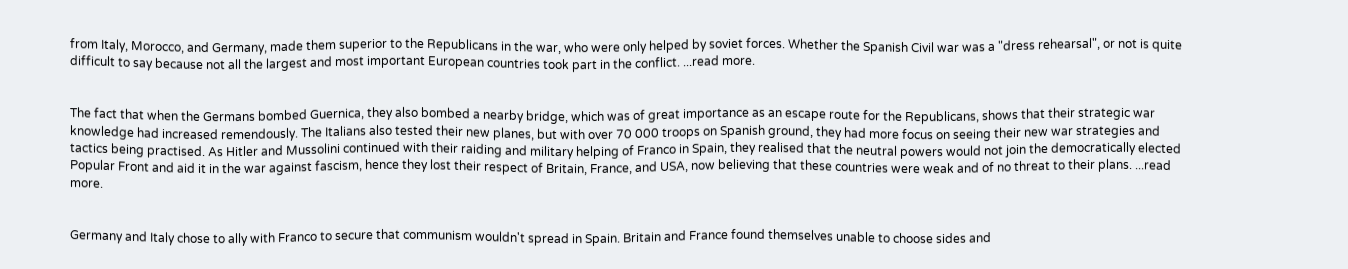from Italy, Morocco, and Germany, made them superior to the Republicans in the war, who were only helped by soviet forces. Whether the Spanish Civil war was a "dress rehearsal", or not is quite difficult to say because not all the largest and most important European countries took part in the conflict. ...read more.


The fact that when the Germans bombed Guernica, they also bombed a nearby bridge, which was of great importance as an escape route for the Republicans, shows that their strategic war knowledge had increased remendously. The Italians also tested their new planes, but with over 70 000 troops on Spanish ground, they had more focus on seeing their new war strategies and tactics being practised. As Hitler and Mussolini continued with their raiding and military helping of Franco in Spain, they realised that the neutral powers would not join the democratically elected Popular Front and aid it in the war against fascism, hence they lost their respect of Britain, France, and USA, now believing that these countries were weak and of no threat to their plans. ...read more.


Germany and Italy chose to ally with Franco to secure that communism wouldn't spread in Spain. Britain and France found themselves unable to choose sides and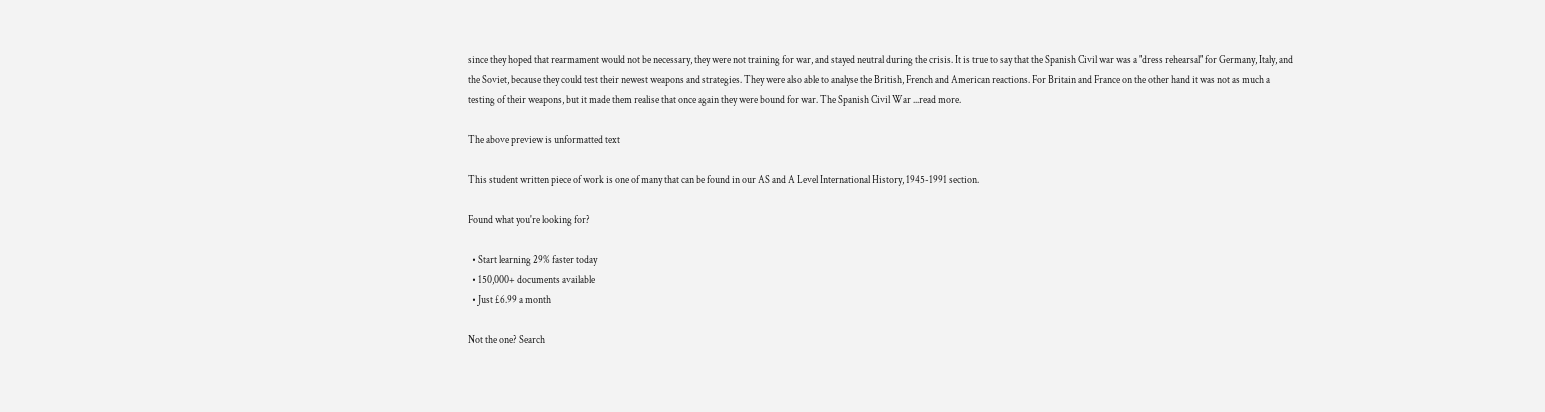since they hoped that rearmament would not be necessary, they were not training for war, and stayed neutral during the crisis. It is true to say that the Spanish Civil war was a "dress rehearsal" for Germany, Italy, and the Soviet, because they could test their newest weapons and strategies. They were also able to analyse the British, French and American reactions. For Britain and France on the other hand it was not as much a testing of their weapons, but it made them realise that once again they were bound for war. The Spanish Civil War ...read more.

The above preview is unformatted text

This student written piece of work is one of many that can be found in our AS and A Level International History, 1945-1991 section.

Found what you're looking for?

  • Start learning 29% faster today
  • 150,000+ documents available
  • Just £6.99 a month

Not the one? Search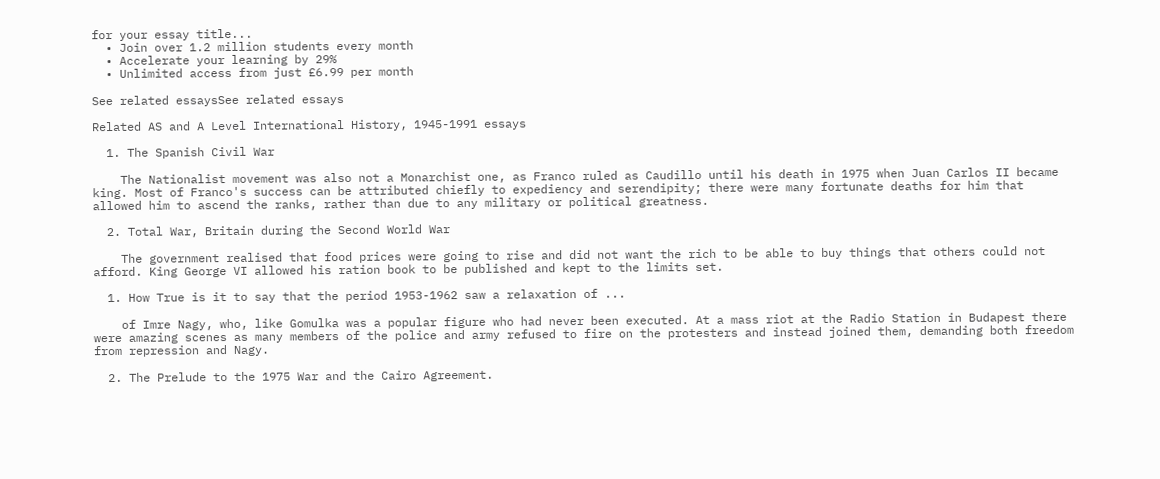for your essay title...
  • Join over 1.2 million students every month
  • Accelerate your learning by 29%
  • Unlimited access from just £6.99 per month

See related essaysSee related essays

Related AS and A Level International History, 1945-1991 essays

  1. The Spanish Civil War

    The Nationalist movement was also not a Monarchist one, as Franco ruled as Caudillo until his death in 1975 when Juan Carlos II became king. Most of Franco's success can be attributed chiefly to expediency and serendipity; there were many fortunate deaths for him that allowed him to ascend the ranks, rather than due to any military or political greatness.

  2. Total War, Britain during the Second World War

    The government realised that food prices were going to rise and did not want the rich to be able to buy things that others could not afford. King George VI allowed his ration book to be published and kept to the limits set.

  1. How True is it to say that the period 1953-1962 saw a relaxation of ...

    of Imre Nagy, who, like Gomulka was a popular figure who had never been executed. At a mass riot at the Radio Station in Budapest there were amazing scenes as many members of the police and army refused to fire on the protesters and instead joined them, demanding both freedom from repression and Nagy.

  2. The Prelude to the 1975 War and the Cairo Agreement.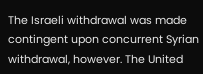The Israeli withdrawal was made contingent upon concurrent Syrian withdrawal, however. The United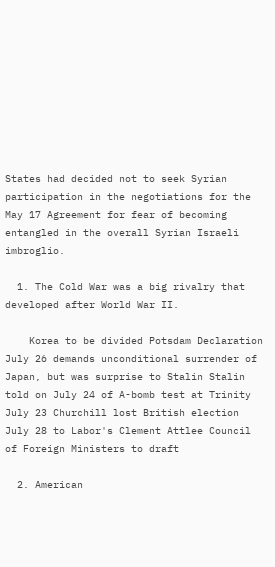States had decided not to seek Syrian participation in the negotiations for the May 17 Agreement for fear of becoming entangled in the overall Syrian Israeli imbroglio.

  1. The Cold War was a big rivalry that developed after World War II.

    Korea to be divided Potsdam Declaration July 26 demands unconditional surrender of Japan, but was surprise to Stalin Stalin told on July 24 of A-bomb test at Trinity July 23 Churchill lost British election July 28 to Labor's Clement Attlee Council of Foreign Ministers to draft

  2. American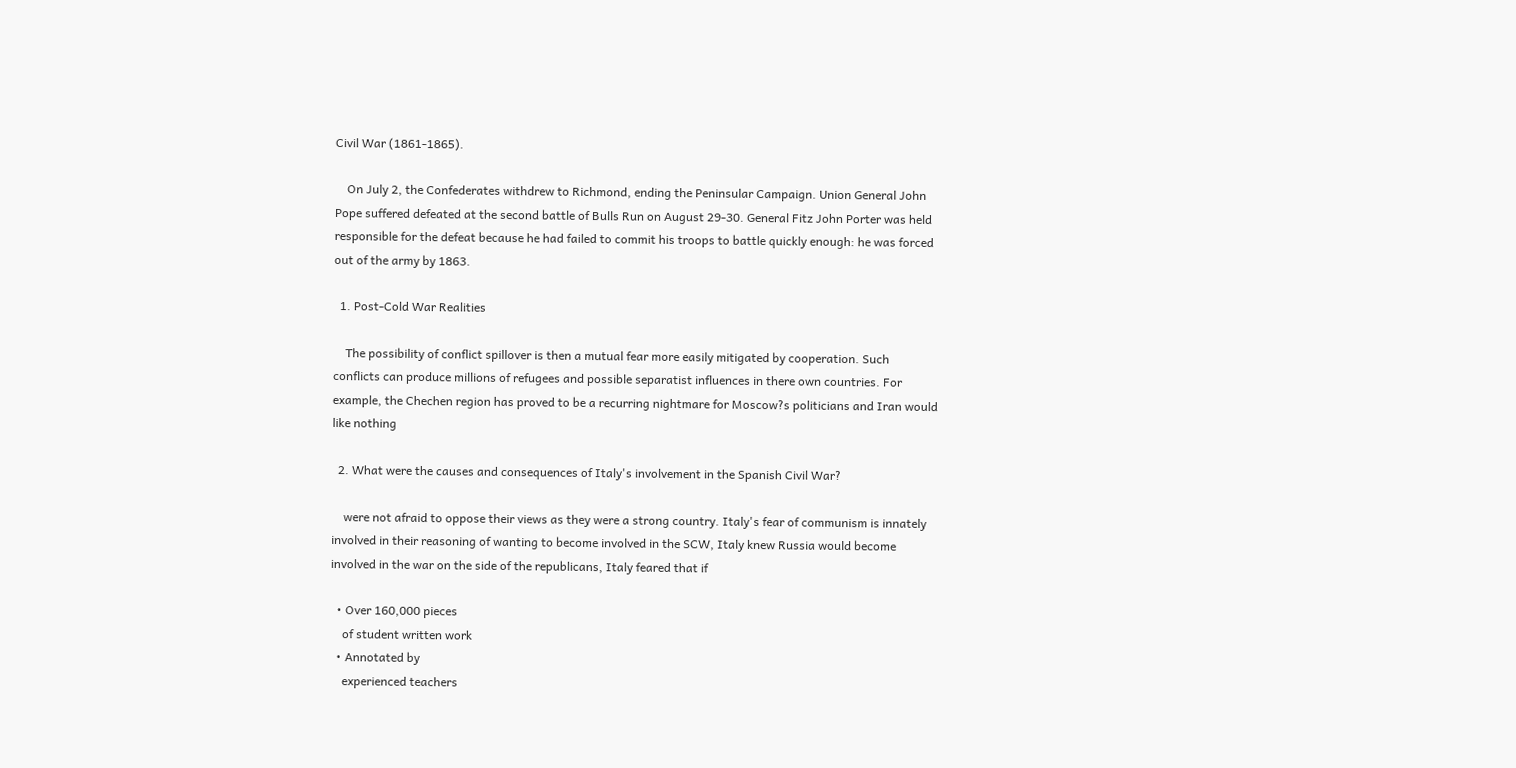Civil War (1861-1865).

    On July 2, the Confederates withdrew to Richmond, ending the Peninsular Campaign. Union General John Pope suffered defeated at the second battle of Bulls Run on August 29-30. General Fitz John Porter was held responsible for the defeat because he had failed to commit his troops to battle quickly enough: he was forced out of the army by 1863.

  1. Post-Cold War Realities

    The possibility of conflict spillover is then a mutual fear more easily mitigated by cooperation. Such conflicts can produce millions of refugees and possible separatist influences in there own countries. For example, the Chechen region has proved to be a recurring nightmare for Moscow?s politicians and Iran would like nothing

  2. What were the causes and consequences of Italy's involvement in the Spanish Civil War?

    were not afraid to oppose their views as they were a strong country. Italy's fear of communism is innately involved in their reasoning of wanting to become involved in the SCW, Italy knew Russia would become involved in the war on the side of the republicans, Italy feared that if

  • Over 160,000 pieces
    of student written work
  • Annotated by
    experienced teachers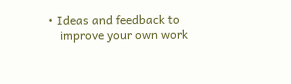• Ideas and feedback to
    improve your own work